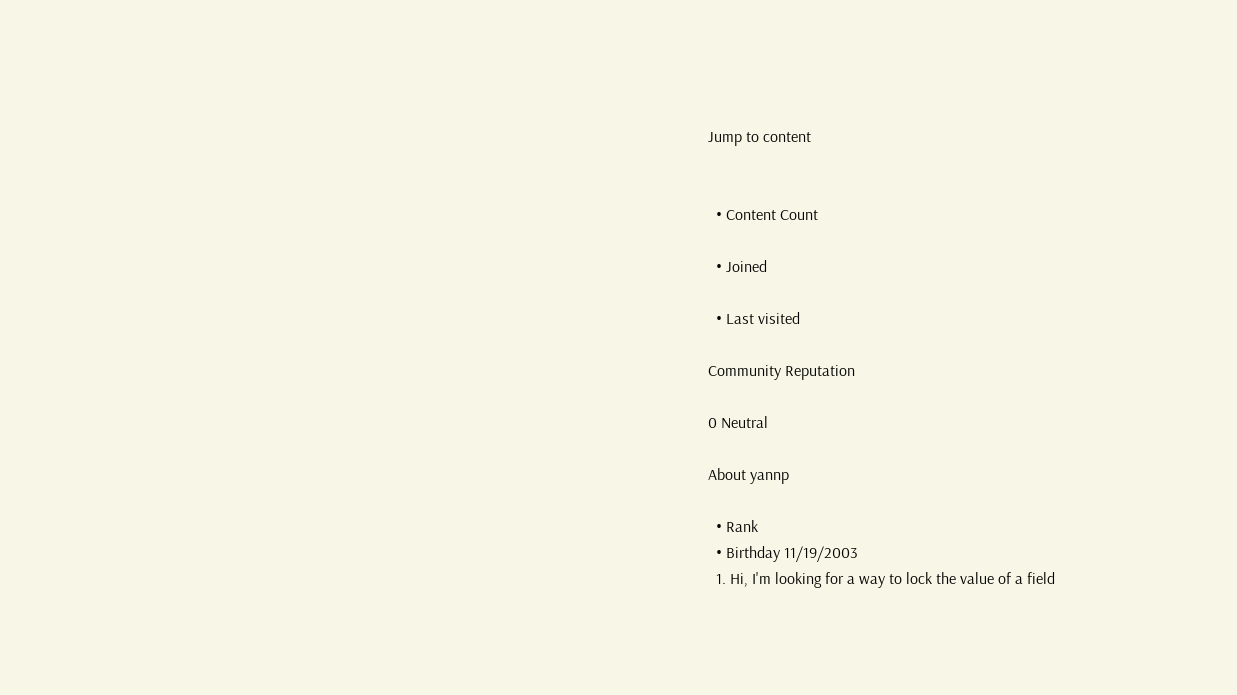Jump to content


  • Content Count

  • Joined

  • Last visited

Community Reputation

0 Neutral

About yannp

  • Rank
  • Birthday 11/19/2003
  1. Hi, I'm looking for a way to lock the value of a field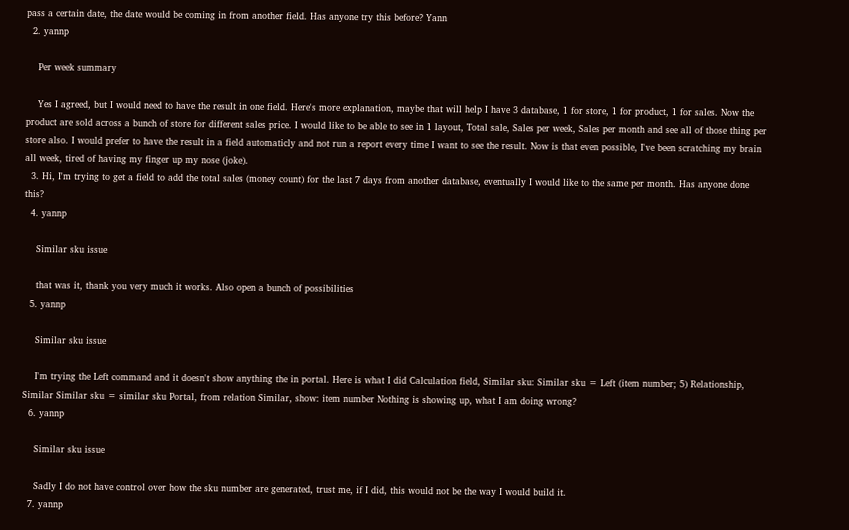pass a certain date, the date would be coming in from another field. Has anyone try this before? Yann
  2. yannp

    Per week summary

    Yes I agreed, but I would need to have the result in one field. Here's more explanation, maybe that will help I have 3 database, 1 for store, 1 for product, 1 for sales. Now the product are sold across a bunch of store for different sales price. I would like to be able to see in 1 layout, Total sale, Sales per week, Sales per month and see all of those thing per store also. I would prefer to have the result in a field automaticly and not run a report every time I want to see the result. Now is that even possible, I've been scratching my brain all week, tired of having my finger up my nose (joke).
  3. Hi, I'm trying to get a field to add the total sales (money count) for the last 7 days from another database, eventually I would like to the same per month. Has anyone done this?
  4. yannp

    Similar sku issue

    that was it, thank you very much it works. Also open a bunch of possibilities
  5. yannp

    Similar sku issue

    I'm trying the Left command and it doesn't show anything the in portal. Here is what I did Calculation field, Similar sku: Similar sku = Left (item number; 5) Relationship, Similar Similar sku = similar sku Portal, from relation Similar, show: item number Nothing is showing up, what I am doing wrong?
  6. yannp

    Similar sku issue

    Sadly I do not have control over how the sku number are generated, trust me, if I did, this would not be the way I would build it.
  7. yannp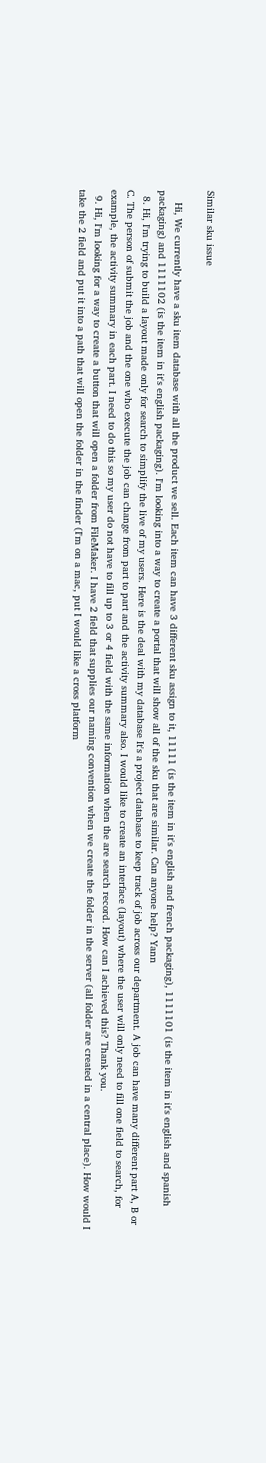Similar sku issue

    Hi, We currently have a sku item database with all the product we sell. Each item can have 3 different sku assign to it, 11111 (is the item in it's english and french packaging), 1111101 (is the item in it's english and spanish packaging) and 1111102 (is the item in it's english packaging). I'm looking into a way to create a portal that will show all of the sku that are similar. Can anyone help? Yann
  8. Hi, I'm trying to build a layout made only for search to simplify the live of my users. Here is the deal with my database It's a project database to keep track of job across our department. A job can have many different part A, B or C. The person of submit the job and the one who execute the job can change from part to part and the activity summary also. I would like to create an interface (layout) where the user will only need to fill one field to search, for example, the activity summary in each part. I need to do this so my user do not have to fill up to 3 or 4 field with the same information when the are search record. How can I achieved this? Thank you.
  9. Hi, I'm looking for a way to create a button that will open a folder from FileMaker. I have 2 field that supplies our naming convention when we create the folder in the server (all folder are created in a central place). How would I take the 2 field and put it into a path that will open the folder in the finder (I'm on a mac, put I would like a cross platform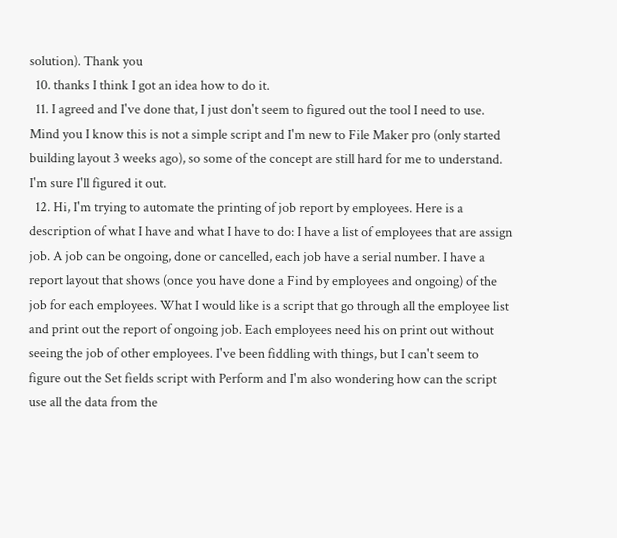solution). Thank you
  10. thanks I think I got an idea how to do it.
  11. I agreed and I've done that, I just don't seem to figured out the tool I need to use. Mind you I know this is not a simple script and I'm new to File Maker pro (only started building layout 3 weeks ago), so some of the concept are still hard for me to understand. I'm sure I'll figured it out.
  12. Hi, I'm trying to automate the printing of job report by employees. Here is a description of what I have and what I have to do: I have a list of employees that are assign job. A job can be ongoing, done or cancelled, each job have a serial number. I have a report layout that shows (once you have done a Find by employees and ongoing) of the job for each employees. What I would like is a script that go through all the employee list and print out the report of ongoing job. Each employees need his on print out without seeing the job of other employees. I've been fiddling with things, but I can't seem to figure out the Set fields script with Perform and I'm also wondering how can the script use all the data from the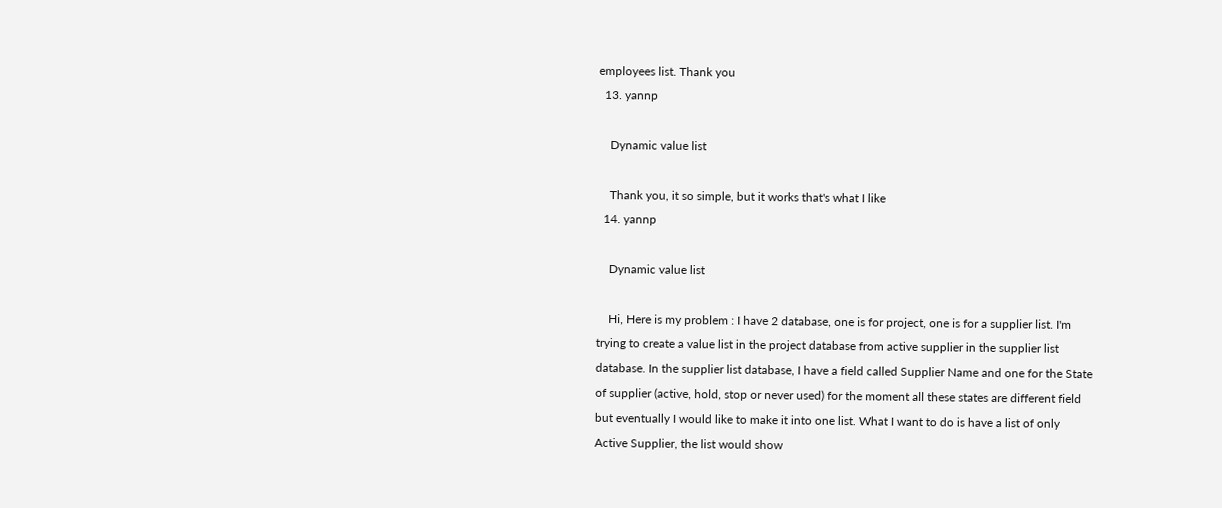employees list. Thank you
  13. yannp

    Dynamic value list

    Thank you, it so simple, but it works that's what I like
  14. yannp

    Dynamic value list

    Hi, Here is my problem : I have 2 database, one is for project, one is for a supplier list. I'm trying to create a value list in the project database from active supplier in the supplier list database. In the supplier list database, I have a field called Supplier Name and one for the State of supplier (active, hold, stop or never used) for the moment all these states are different field but eventually I would like to make it into one list. What I want to do is have a list of only Active Supplier, the list would show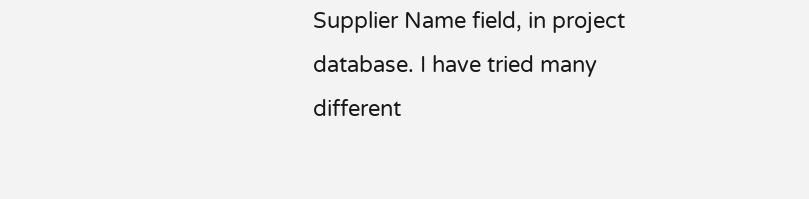Supplier Name field, in project database. I have tried many different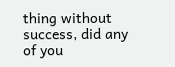thing without success, did any of you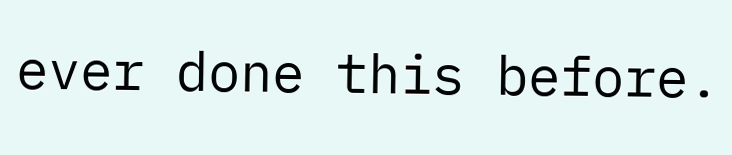ever done this before.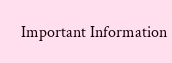Important Information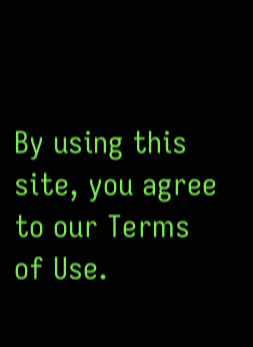By using this site, you agree to our Terms of Use.